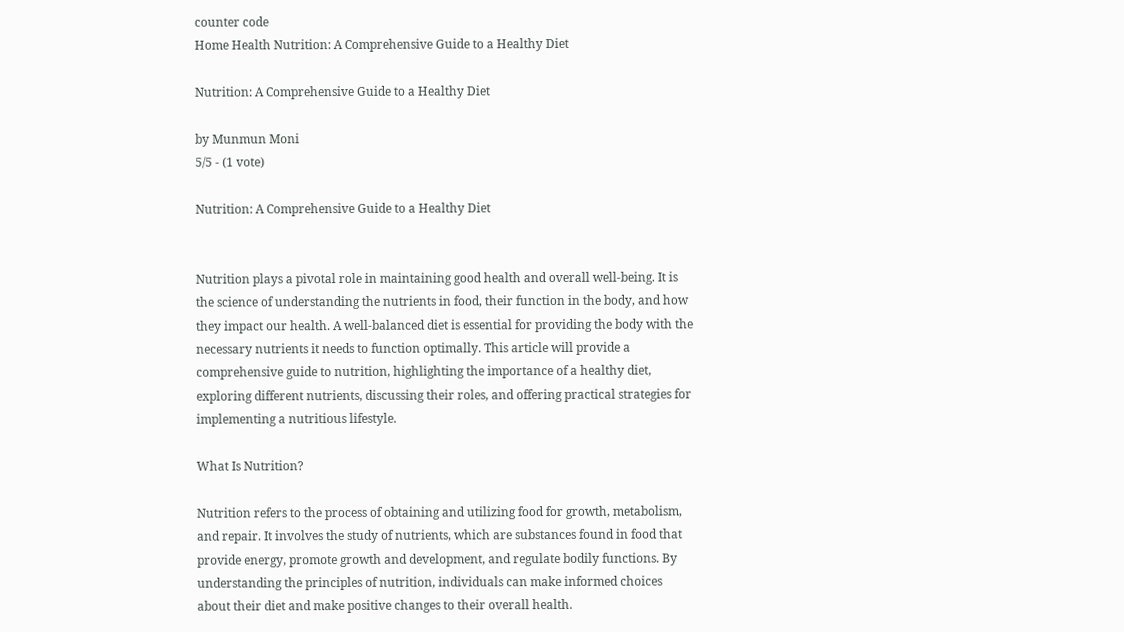counter code
Home Health Nutrition: A Comprehensive Guide to a Healthy Diet

Nutrition: A Comprehensive Guide to a Healthy Diet

by Munmun Moni
5/5 - (1 vote)

Nutrition: A Comprehensive Guide to a Healthy Diet


Nutrition plays a pivotal role in maintaining good health and overall well-being. It is the science of understanding the nutrients in food, their function in the body, and how they impact our health. A well-balanced diet is essential for providing the body with the necessary nutrients it needs to function optimally. This article will provide a comprehensive guide to nutrition, highlighting the importance of a healthy diet, exploring different nutrients, discussing their roles, and offering practical strategies for implementing a nutritious lifestyle.

What Is Nutrition?

Nutrition refers to the process of obtaining and utilizing food for growth, metabolism, and repair. It involves the study of nutrients, which are substances found in food that provide energy, promote growth and development, and regulate bodily functions. By understanding the principles of nutrition, individuals can make informed choices about their diet and make positive changes to their overall health.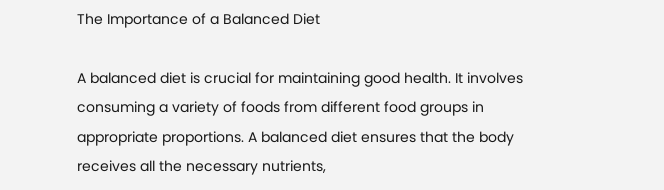The Importance of a Balanced Diet

A balanced diet is crucial for maintaining good health. It involves consuming a variety of foods from different food groups in appropriate proportions. A balanced diet ensures that the body receives all the necessary nutrients,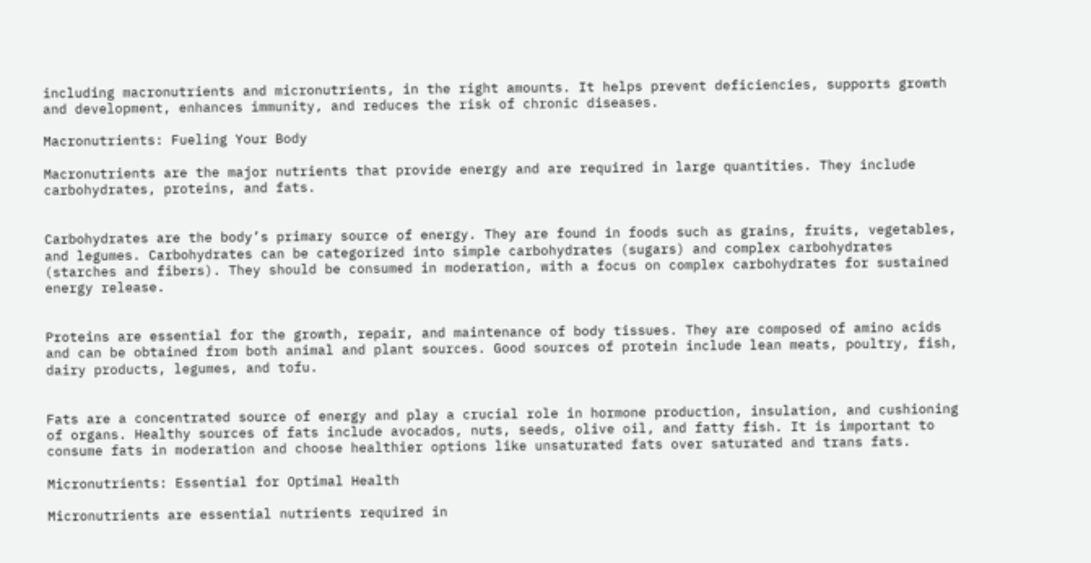including macronutrients and micronutrients, in the right amounts. It helps prevent deficiencies, supports growth and development, enhances immunity, and reduces the risk of chronic diseases.

Macronutrients: Fueling Your Body

Macronutrients are the major nutrients that provide energy and are required in large quantities. They include carbohydrates, proteins, and fats.


Carbohydrates are the body’s primary source of energy. They are found in foods such as grains, fruits, vegetables, and legumes. Carbohydrates can be categorized into simple carbohydrates (sugars) and complex carbohydrates (starches and fibers). They should be consumed in moderation, with a focus on complex carbohydrates for sustained energy release.


Proteins are essential for the growth, repair, and maintenance of body tissues. They are composed of amino acids and can be obtained from both animal and plant sources. Good sources of protein include lean meats, poultry, fish, dairy products, legumes, and tofu.


Fats are a concentrated source of energy and play a crucial role in hormone production, insulation, and cushioning of organs. Healthy sources of fats include avocados, nuts, seeds, olive oil, and fatty fish. It is important to consume fats in moderation and choose healthier options like unsaturated fats over saturated and trans fats.

Micronutrients: Essential for Optimal Health

Micronutrients are essential nutrients required in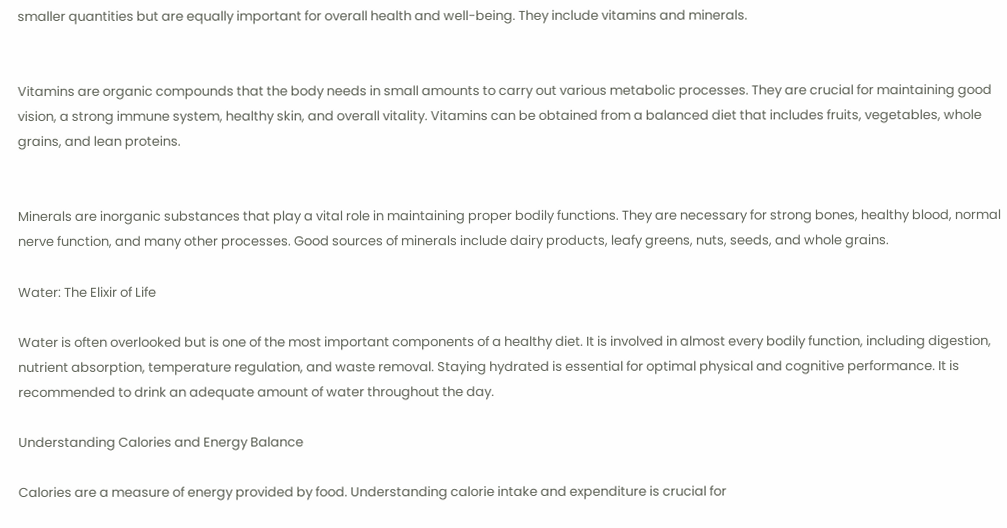smaller quantities but are equally important for overall health and well-being. They include vitamins and minerals.


Vitamins are organic compounds that the body needs in small amounts to carry out various metabolic processes. They are crucial for maintaining good vision, a strong immune system, healthy skin, and overall vitality. Vitamins can be obtained from a balanced diet that includes fruits, vegetables, whole grains, and lean proteins.


Minerals are inorganic substances that play a vital role in maintaining proper bodily functions. They are necessary for strong bones, healthy blood, normal nerve function, and many other processes. Good sources of minerals include dairy products, leafy greens, nuts, seeds, and whole grains.

Water: The Elixir of Life

Water is often overlooked but is one of the most important components of a healthy diet. It is involved in almost every bodily function, including digestion, nutrient absorption, temperature regulation, and waste removal. Staying hydrated is essential for optimal physical and cognitive performance. It is recommended to drink an adequate amount of water throughout the day.

Understanding Calories and Energy Balance

Calories are a measure of energy provided by food. Understanding calorie intake and expenditure is crucial for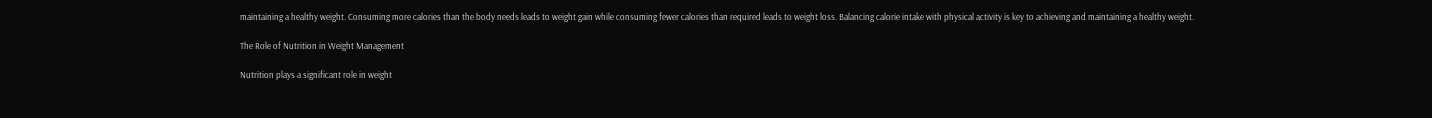maintaining a healthy weight. Consuming more calories than the body needs leads to weight gain while consuming fewer calories than required leads to weight loss. Balancing calorie intake with physical activity is key to achieving and maintaining a healthy weight.

The Role of Nutrition in Weight Management

Nutrition plays a significant role in weight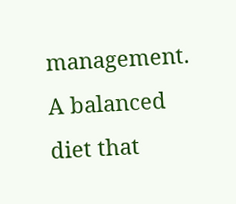management. A balanced diet that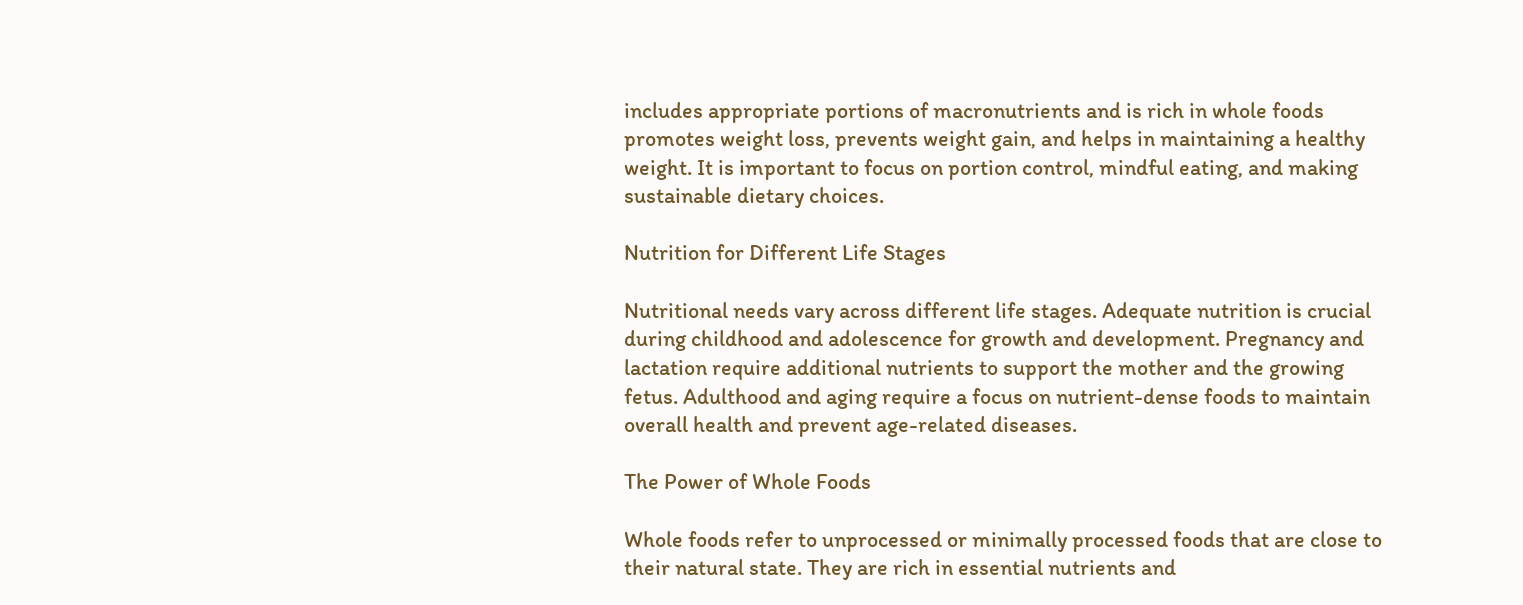includes appropriate portions of macronutrients and is rich in whole foods promotes weight loss, prevents weight gain, and helps in maintaining a healthy weight. It is important to focus on portion control, mindful eating, and making sustainable dietary choices.

Nutrition for Different Life Stages

Nutritional needs vary across different life stages. Adequate nutrition is crucial during childhood and adolescence for growth and development. Pregnancy and lactation require additional nutrients to support the mother and the growing fetus. Adulthood and aging require a focus on nutrient-dense foods to maintain overall health and prevent age-related diseases.

The Power of Whole Foods

Whole foods refer to unprocessed or minimally processed foods that are close to their natural state. They are rich in essential nutrients and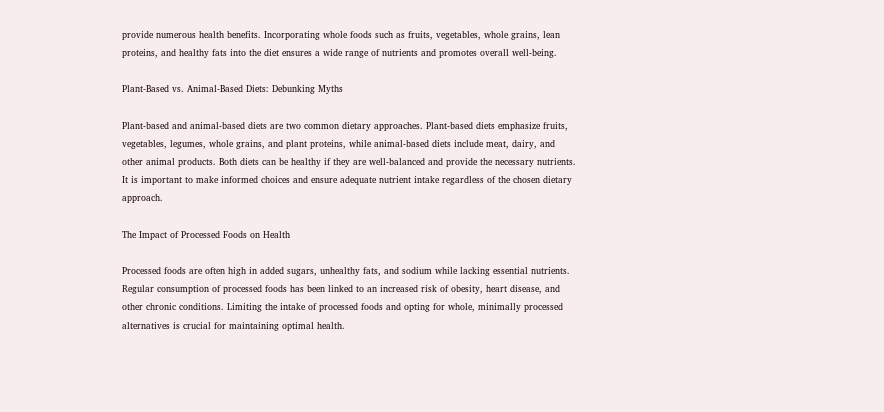provide numerous health benefits. Incorporating whole foods such as fruits, vegetables, whole grains, lean proteins, and healthy fats into the diet ensures a wide range of nutrients and promotes overall well-being.

Plant-Based vs. Animal-Based Diets: Debunking Myths

Plant-based and animal-based diets are two common dietary approaches. Plant-based diets emphasize fruits, vegetables, legumes, whole grains, and plant proteins, while animal-based diets include meat, dairy, and other animal products. Both diets can be healthy if they are well-balanced and provide the necessary nutrients. It is important to make informed choices and ensure adequate nutrient intake regardless of the chosen dietary approach.

The Impact of Processed Foods on Health

Processed foods are often high in added sugars, unhealthy fats, and sodium while lacking essential nutrients. Regular consumption of processed foods has been linked to an increased risk of obesity, heart disease, and other chronic conditions. Limiting the intake of processed foods and opting for whole, minimally processed alternatives is crucial for maintaining optimal health.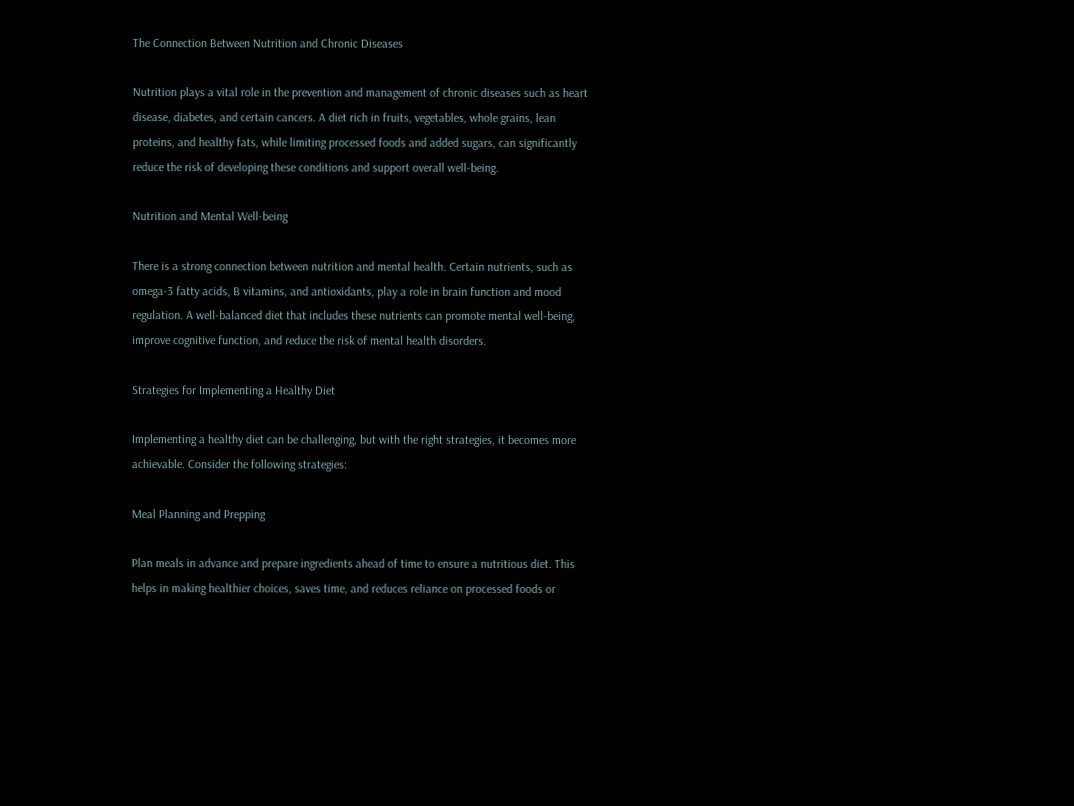The Connection Between Nutrition and Chronic Diseases

Nutrition plays a vital role in the prevention and management of chronic diseases such as heart disease, diabetes, and certain cancers. A diet rich in fruits, vegetables, whole grains, lean proteins, and healthy fats, while limiting processed foods and added sugars, can significantly reduce the risk of developing these conditions and support overall well-being.

Nutrition and Mental Well-being

There is a strong connection between nutrition and mental health. Certain nutrients, such as omega-3 fatty acids, B vitamins, and antioxidants, play a role in brain function and mood regulation. A well-balanced diet that includes these nutrients can promote mental well-being, improve cognitive function, and reduce the risk of mental health disorders.

Strategies for Implementing a Healthy Diet

Implementing a healthy diet can be challenging, but with the right strategies, it becomes more achievable. Consider the following strategies:

Meal Planning and Prepping

Plan meals in advance and prepare ingredients ahead of time to ensure a nutritious diet. This helps in making healthier choices, saves time, and reduces reliance on processed foods or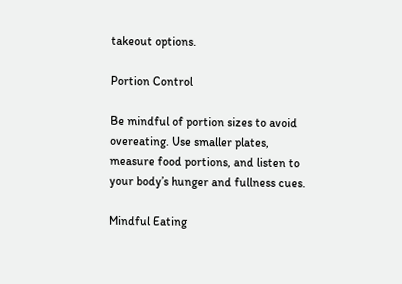takeout options.

Portion Control

Be mindful of portion sizes to avoid overeating. Use smaller plates, measure food portions, and listen to your body’s hunger and fullness cues.

Mindful Eating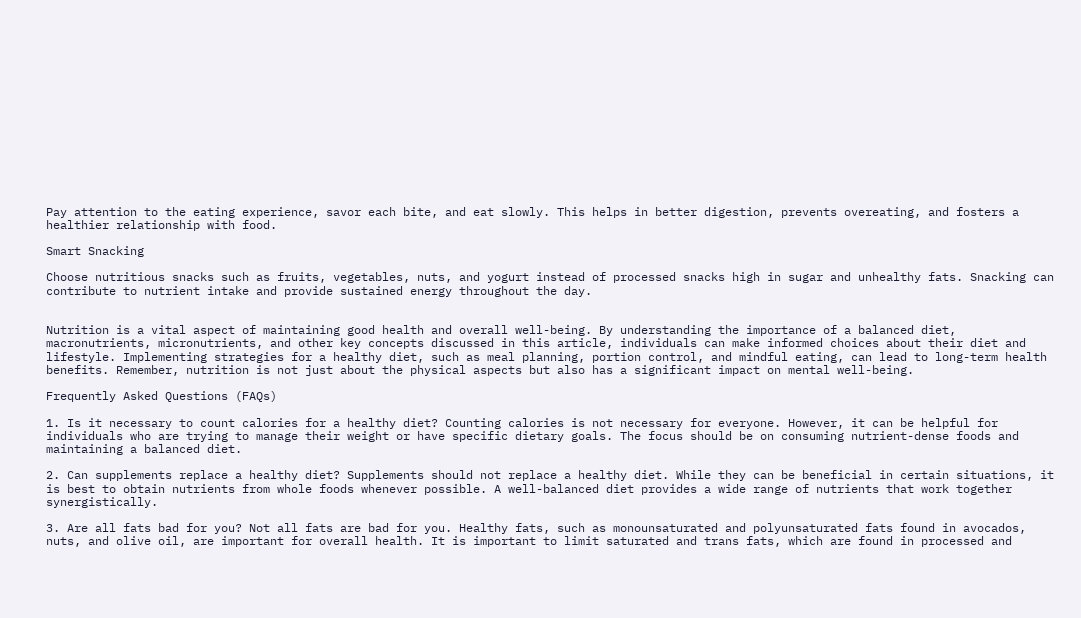Pay attention to the eating experience, savor each bite, and eat slowly. This helps in better digestion, prevents overeating, and fosters a healthier relationship with food.

Smart Snacking

Choose nutritious snacks such as fruits, vegetables, nuts, and yogurt instead of processed snacks high in sugar and unhealthy fats. Snacking can contribute to nutrient intake and provide sustained energy throughout the day.


Nutrition is a vital aspect of maintaining good health and overall well-being. By understanding the importance of a balanced diet, macronutrients, micronutrients, and other key concepts discussed in this article, individuals can make informed choices about their diet and lifestyle. Implementing strategies for a healthy diet, such as meal planning, portion control, and mindful eating, can lead to long-term health benefits. Remember, nutrition is not just about the physical aspects but also has a significant impact on mental well-being.

Frequently Asked Questions (FAQs)

1. Is it necessary to count calories for a healthy diet? Counting calories is not necessary for everyone. However, it can be helpful for individuals who are trying to manage their weight or have specific dietary goals. The focus should be on consuming nutrient-dense foods and maintaining a balanced diet.

2. Can supplements replace a healthy diet? Supplements should not replace a healthy diet. While they can be beneficial in certain situations, it is best to obtain nutrients from whole foods whenever possible. A well-balanced diet provides a wide range of nutrients that work together synergistically.

3. Are all fats bad for you? Not all fats are bad for you. Healthy fats, such as monounsaturated and polyunsaturated fats found in avocados, nuts, and olive oil, are important for overall health. It is important to limit saturated and trans fats, which are found in processed and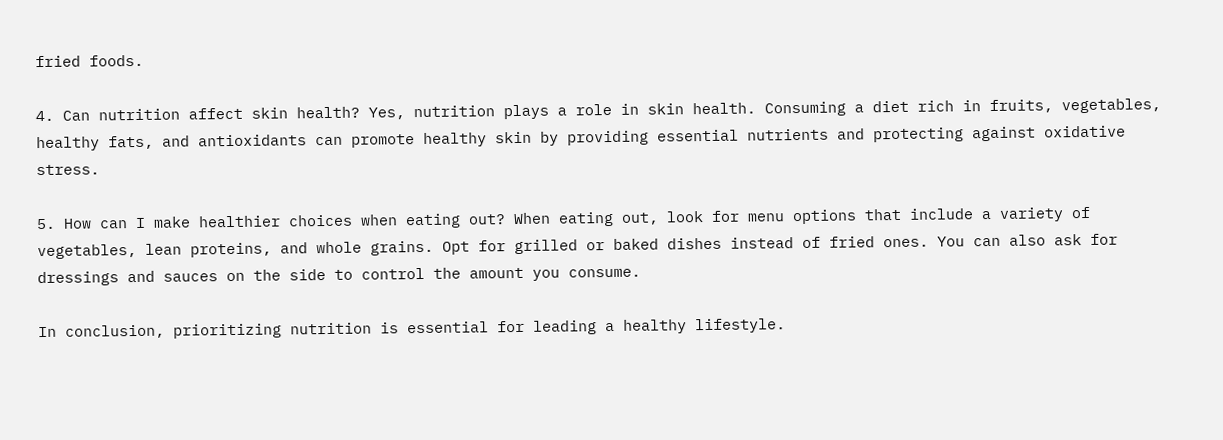fried foods.

4. Can nutrition affect skin health? Yes, nutrition plays a role in skin health. Consuming a diet rich in fruits, vegetables, healthy fats, and antioxidants can promote healthy skin by providing essential nutrients and protecting against oxidative stress.

5. How can I make healthier choices when eating out? When eating out, look for menu options that include a variety of vegetables, lean proteins, and whole grains. Opt for grilled or baked dishes instead of fried ones. You can also ask for dressings and sauces on the side to control the amount you consume.

In conclusion, prioritizing nutrition is essential for leading a healthy lifestyle.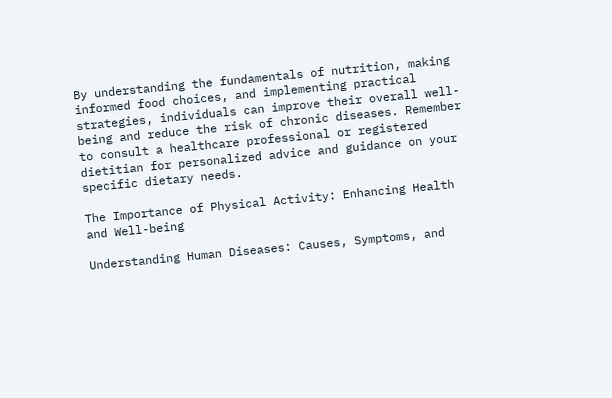By understanding the fundamentals of nutrition, making informed food choices, and implementing practical strategies, individuals can improve their overall well-being and reduce the risk of chronic diseases. Remember to consult a healthcare professional or registered dietitian for personalized advice and guidance on your specific dietary needs.

The Importance of Physical Activity: Enhancing Health and Well-being

Understanding Human Diseases: Causes, Symptoms, and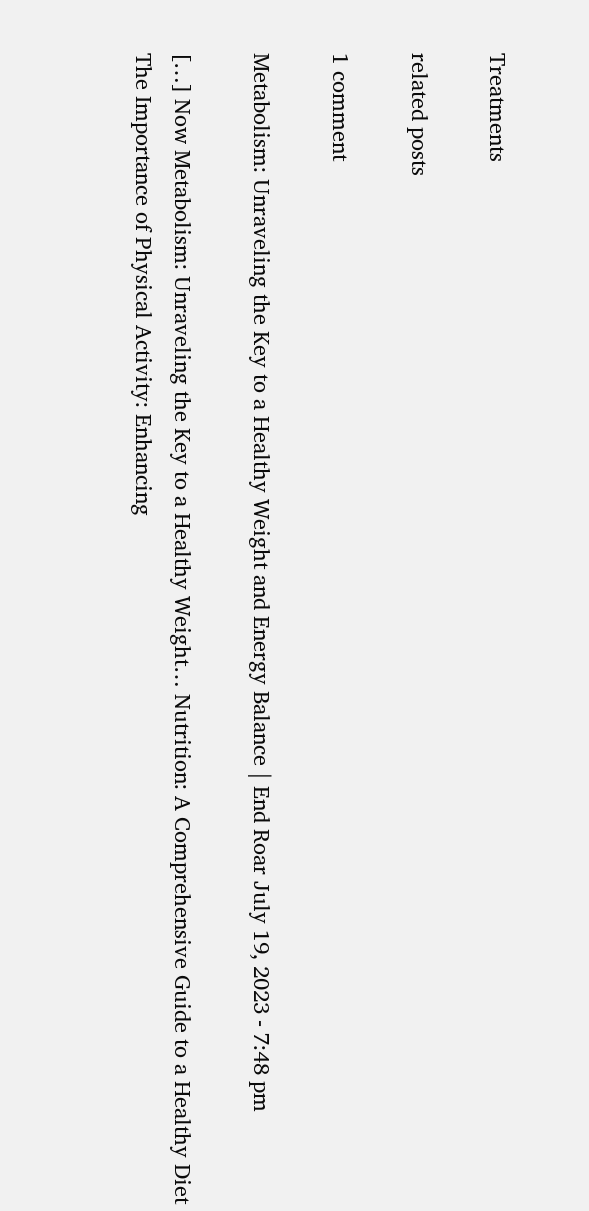Treatments

related posts

1 comment

Metabolism: Unraveling the Key to a Healthy Weight and Energy Balance | End Roar July 19, 2023 - 7:48 pm

[…] Now Metabolism: Unraveling the Key to a Healthy Weight… Nutrition: A Comprehensive Guide to a Healthy Diet The Importance of Physical Activity: Enhancing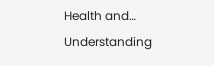Health and… Understanding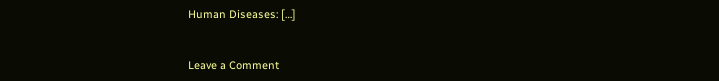Human Diseases: […]


Leave a Comment